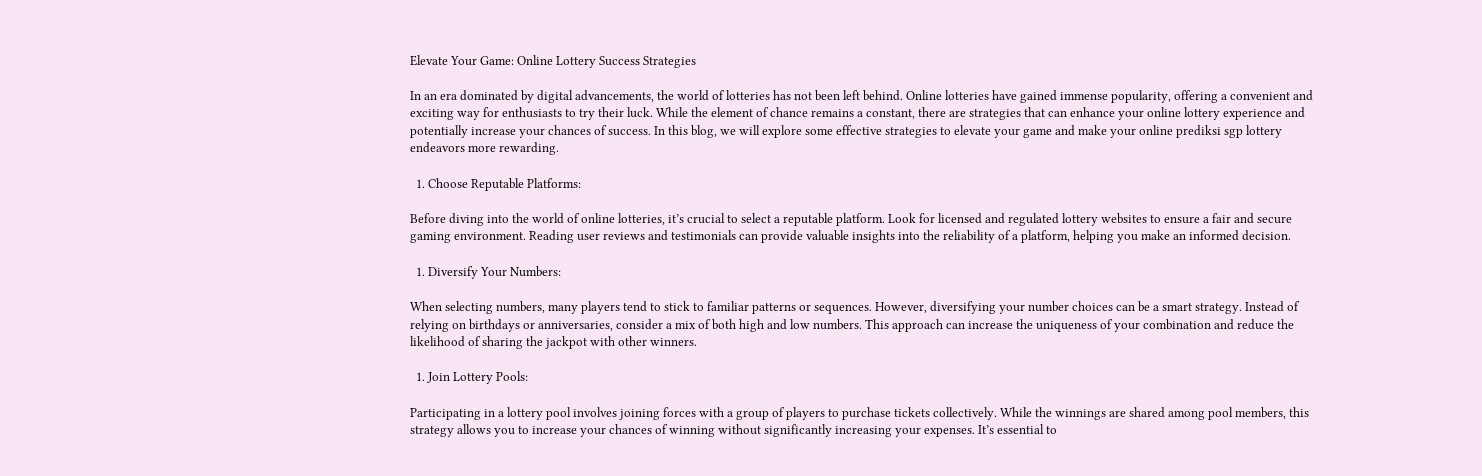Elevate Your Game: Online Lottery Success Strategies

In an era dominated by digital advancements, the world of lotteries has not been left behind. Online lotteries have gained immense popularity, offering a convenient and exciting way for enthusiasts to try their luck. While the element of chance remains a constant, there are strategies that can enhance your online lottery experience and potentially increase your chances of success. In this blog, we will explore some effective strategies to elevate your game and make your online prediksi sgp lottery endeavors more rewarding.

  1. Choose Reputable Platforms:

Before diving into the world of online lotteries, it’s crucial to select a reputable platform. Look for licensed and regulated lottery websites to ensure a fair and secure gaming environment. Reading user reviews and testimonials can provide valuable insights into the reliability of a platform, helping you make an informed decision.

  1. Diversify Your Numbers:

When selecting numbers, many players tend to stick to familiar patterns or sequences. However, diversifying your number choices can be a smart strategy. Instead of relying on birthdays or anniversaries, consider a mix of both high and low numbers. This approach can increase the uniqueness of your combination and reduce the likelihood of sharing the jackpot with other winners.

  1. Join Lottery Pools:

Participating in a lottery pool involves joining forces with a group of players to purchase tickets collectively. While the winnings are shared among pool members, this strategy allows you to increase your chances of winning without significantly increasing your expenses. It’s essential to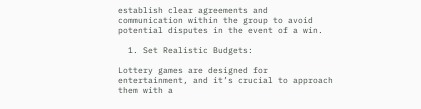establish clear agreements and communication within the group to avoid potential disputes in the event of a win.

  1. Set Realistic Budgets:

Lottery games are designed for entertainment, and it’s crucial to approach them with a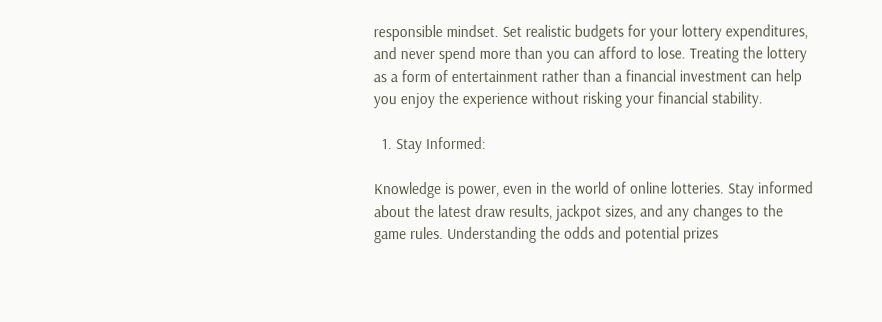responsible mindset. Set realistic budgets for your lottery expenditures, and never spend more than you can afford to lose. Treating the lottery as a form of entertainment rather than a financial investment can help you enjoy the experience without risking your financial stability.

  1. Stay Informed:

Knowledge is power, even in the world of online lotteries. Stay informed about the latest draw results, jackpot sizes, and any changes to the game rules. Understanding the odds and potential prizes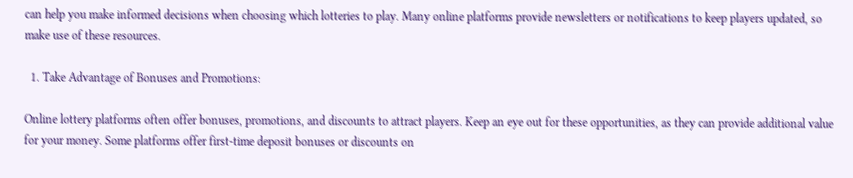can help you make informed decisions when choosing which lotteries to play. Many online platforms provide newsletters or notifications to keep players updated, so make use of these resources.

  1. Take Advantage of Bonuses and Promotions:

Online lottery platforms often offer bonuses, promotions, and discounts to attract players. Keep an eye out for these opportunities, as they can provide additional value for your money. Some platforms offer first-time deposit bonuses or discounts on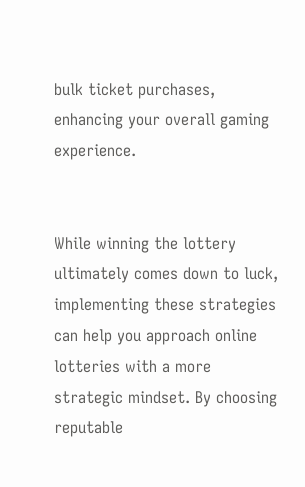bulk ticket purchases, enhancing your overall gaming experience.


While winning the lottery ultimately comes down to luck, implementing these strategies can help you approach online lotteries with a more strategic mindset. By choosing reputable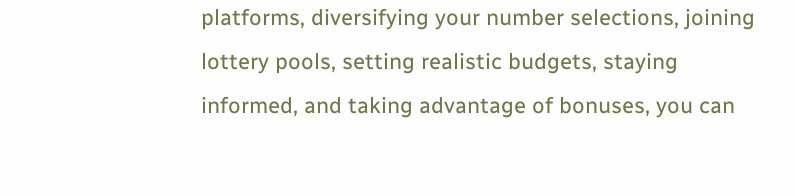platforms, diversifying your number selections, joining lottery pools, setting realistic budgets, staying informed, and taking advantage of bonuses, you can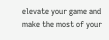elevate your game and make the most of your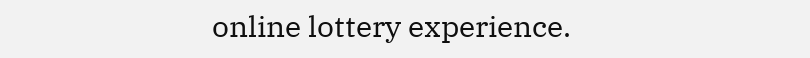online lottery experience.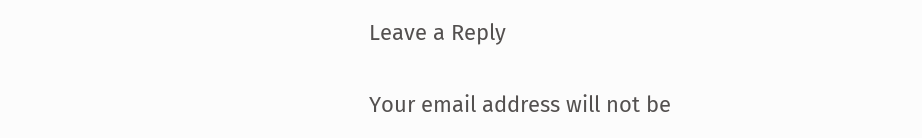Leave a Reply

Your email address will not be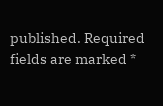published. Required fields are marked *